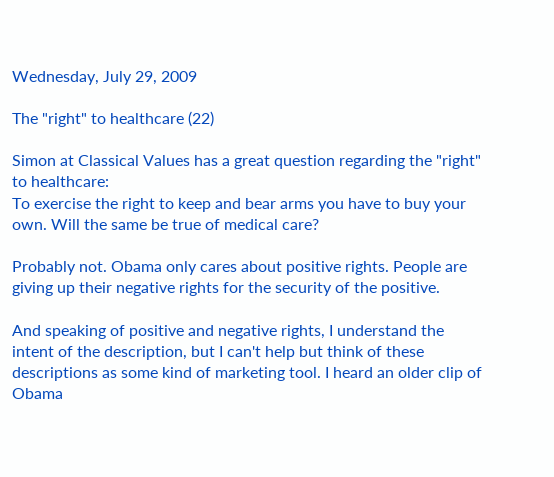Wednesday, July 29, 2009

The "right" to healthcare (22)

Simon at Classical Values has a great question regarding the "right" to healthcare:
To exercise the right to keep and bear arms you have to buy your own. Will the same be true of medical care?

Probably not. Obama only cares about positive rights. People are giving up their negative rights for the security of the positive.

And speaking of positive and negative rights, I understand the intent of the description, but I can't help but think of these descriptions as some kind of marketing tool. I heard an older clip of Obama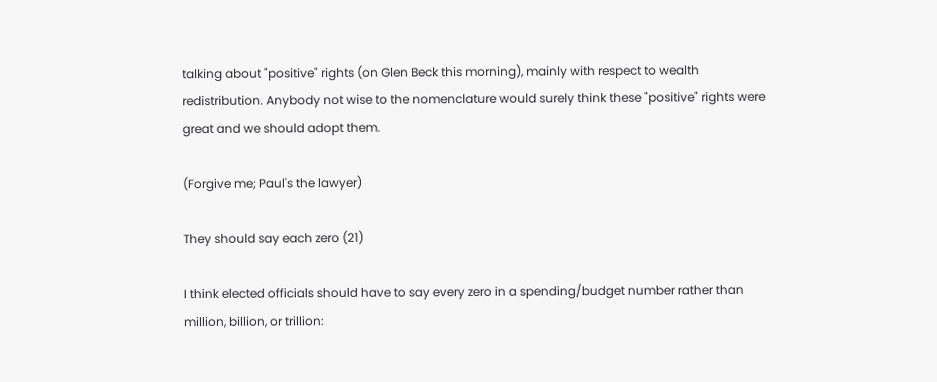talking about "positive" rights (on Glen Beck this morning), mainly with respect to wealth redistribution. Anybody not wise to the nomenclature would surely think these "positive" rights were great and we should adopt them.

(Forgive me; Paul's the lawyer)

They should say each zero (21)

I think elected officials should have to say every zero in a spending/budget number rather than million, billion, or trillion: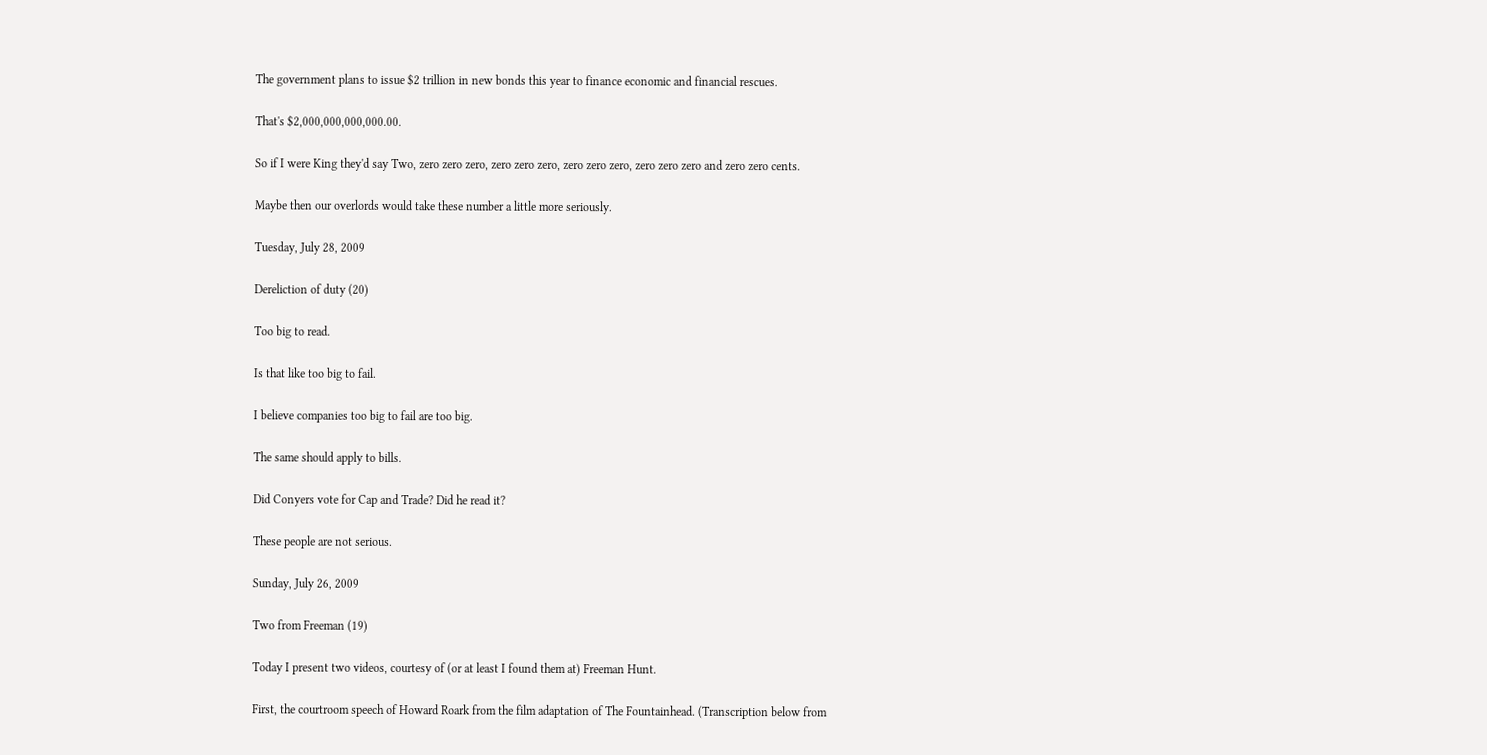The government plans to issue $2 trillion in new bonds this year to finance economic and financial rescues.

That's $2,000,000,000,000.00.

So if I were King they'd say Two, zero zero zero, zero zero zero, zero zero zero, zero zero zero and zero zero cents.

Maybe then our overlords would take these number a little more seriously.

Tuesday, July 28, 2009

Dereliction of duty (20)

Too big to read.

Is that like too big to fail.

I believe companies too big to fail are too big.

The same should apply to bills.

Did Conyers vote for Cap and Trade? Did he read it?

These people are not serious.

Sunday, July 26, 2009

Two from Freeman (19)

Today I present two videos, courtesy of (or at least I found them at) Freeman Hunt.

First, the courtroom speech of Howard Roark from the film adaptation of The Fountainhead. (Transcription below from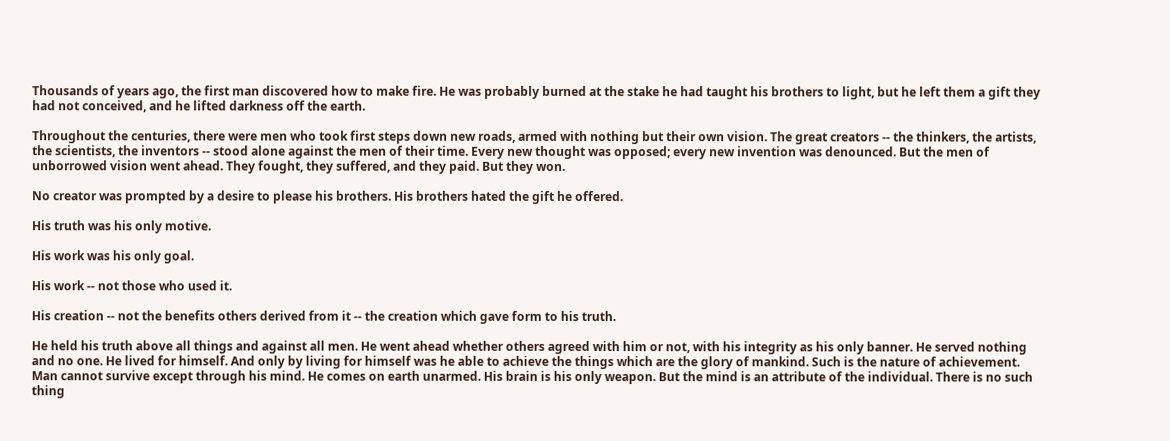Thousands of years ago, the first man discovered how to make fire. He was probably burned at the stake he had taught his brothers to light, but he left them a gift they had not conceived, and he lifted darkness off the earth.

Throughout the centuries, there were men who took first steps down new roads, armed with nothing but their own vision. The great creators -- the thinkers, the artists, the scientists, the inventors -- stood alone against the men of their time. Every new thought was opposed; every new invention was denounced. But the men of unborrowed vision went ahead. They fought, they suffered, and they paid. But they won.

No creator was prompted by a desire to please his brothers. His brothers hated the gift he offered.

His truth was his only motive.

His work was his only goal.

His work -- not those who used it.

His creation -- not the benefits others derived from it -- the creation which gave form to his truth.

He held his truth above all things and against all men. He went ahead whether others agreed with him or not, with his integrity as his only banner. He served nothing and no one. He lived for himself. And only by living for himself was he able to achieve the things which are the glory of mankind. Such is the nature of achievement. Man cannot survive except through his mind. He comes on earth unarmed. His brain is his only weapon. But the mind is an attribute of the individual. There is no such thing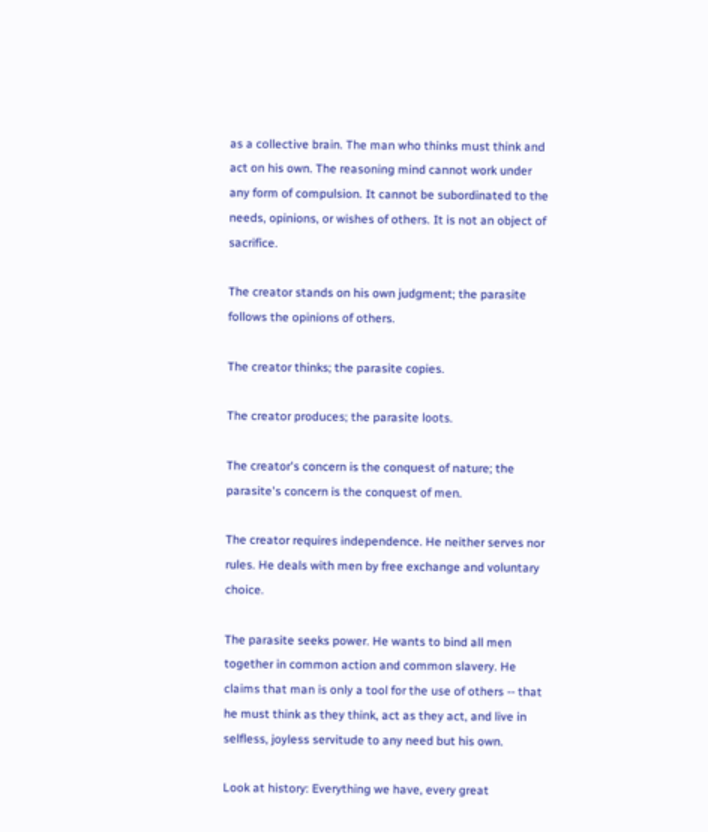as a collective brain. The man who thinks must think and act on his own. The reasoning mind cannot work under any form of compulsion. It cannot be subordinated to the needs, opinions, or wishes of others. It is not an object of sacrifice.

The creator stands on his own judgment; the parasite follows the opinions of others.

The creator thinks; the parasite copies.

The creator produces; the parasite loots.

The creator's concern is the conquest of nature; the parasite's concern is the conquest of men.

The creator requires independence. He neither serves nor rules. He deals with men by free exchange and voluntary choice.

The parasite seeks power. He wants to bind all men together in common action and common slavery. He claims that man is only a tool for the use of others -- that he must think as they think, act as they act, and live in selfless, joyless servitude to any need but his own.

Look at history: Everything we have, every great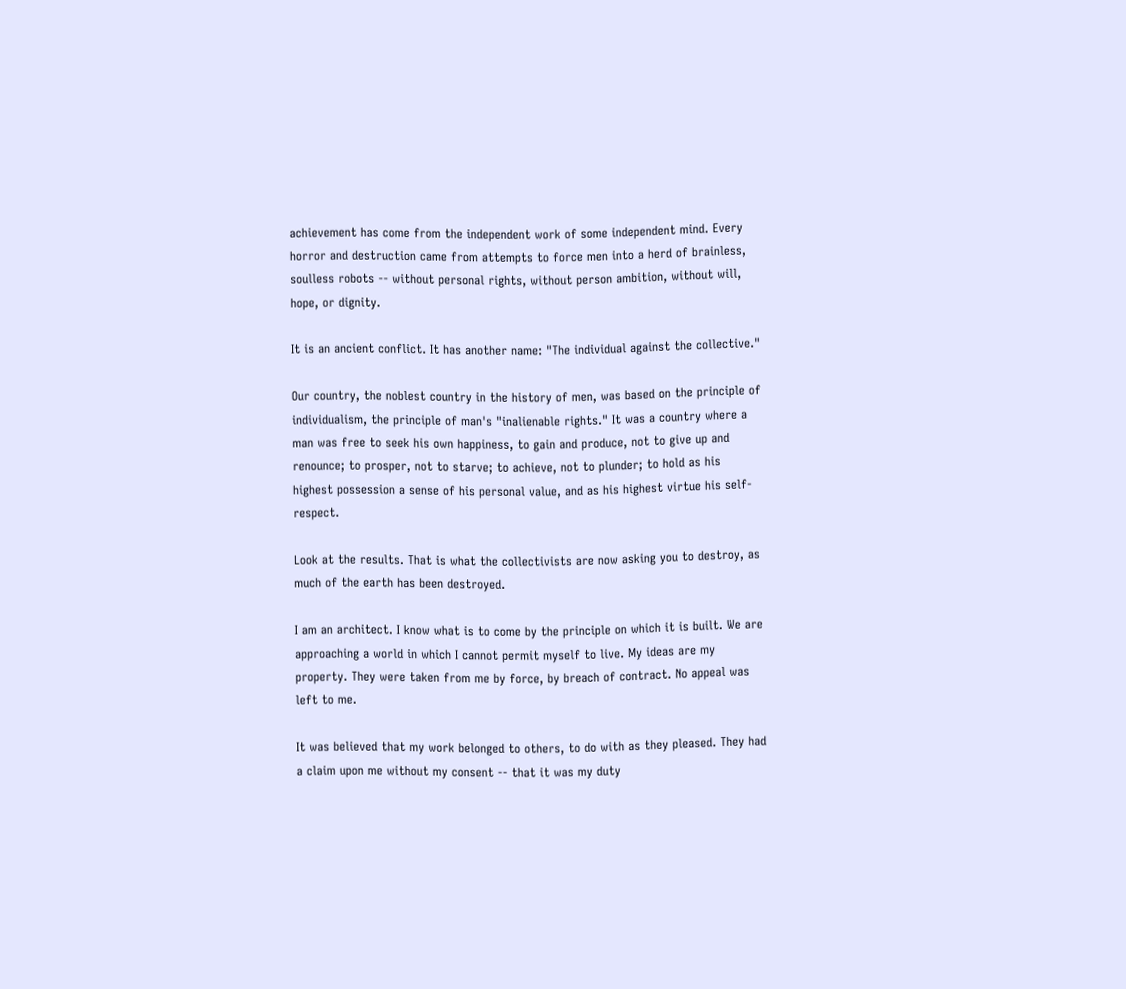achievement has come from the independent work of some independent mind. Every horror and destruction came from attempts to force men into a herd of brainless, soulless robots -- without personal rights, without person ambition, without will, hope, or dignity.

It is an ancient conflict. It has another name: "The individual against the collective."

Our country, the noblest country in the history of men, was based on the principle of individualism, the principle of man's "inalienable rights." It was a country where a man was free to seek his own happiness, to gain and produce, not to give up and renounce; to prosper, not to starve; to achieve, not to plunder; to hold as his highest possession a sense of his personal value, and as his highest virtue his self-respect.

Look at the results. That is what the collectivists are now asking you to destroy, as much of the earth has been destroyed.

I am an architect. I know what is to come by the principle on which it is built. We are approaching a world in which I cannot permit myself to live. My ideas are my property. They were taken from me by force, by breach of contract. No appeal was left to me.

It was believed that my work belonged to others, to do with as they pleased. They had a claim upon me without my consent -- that it was my duty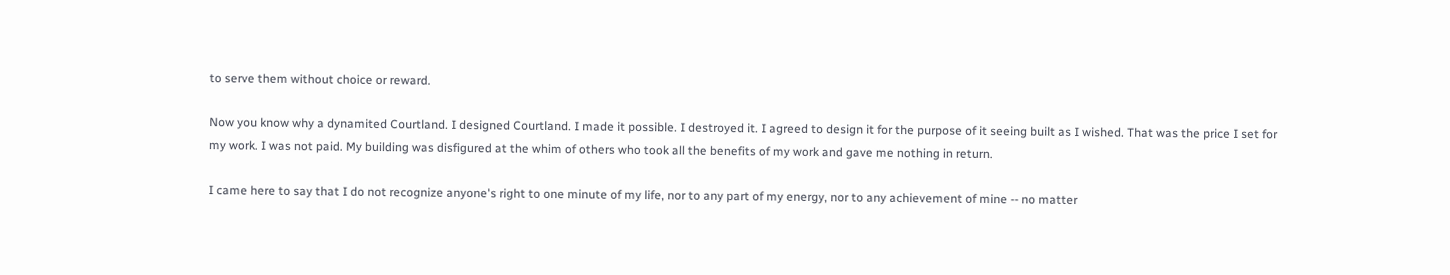to serve them without choice or reward.

Now you know why a dynamited Courtland. I designed Courtland. I made it possible. I destroyed it. I agreed to design it for the purpose of it seeing built as I wished. That was the price I set for my work. I was not paid. My building was disfigured at the whim of others who took all the benefits of my work and gave me nothing in return.

I came here to say that I do not recognize anyone's right to one minute of my life, nor to any part of my energy, nor to any achievement of mine -- no matter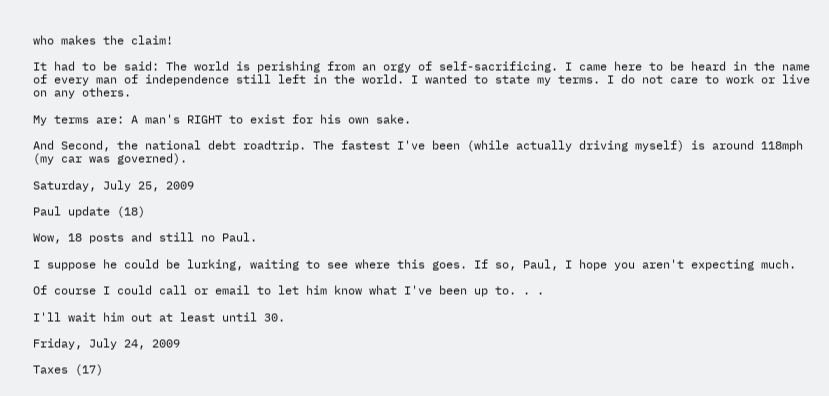who makes the claim!

It had to be said: The world is perishing from an orgy of self-sacrificing. I came here to be heard in the name of every man of independence still left in the world. I wanted to state my terms. I do not care to work or live on any others.

My terms are: A man's RIGHT to exist for his own sake.

And Second, the national debt roadtrip. The fastest I've been (while actually driving myself) is around 118mph (my car was governed).

Saturday, July 25, 2009

Paul update (18)

Wow, 18 posts and still no Paul.

I suppose he could be lurking, waiting to see where this goes. If so, Paul, I hope you aren't expecting much.

Of course I could call or email to let him know what I've been up to. . .

I'll wait him out at least until 30.

Friday, July 24, 2009

Taxes (17)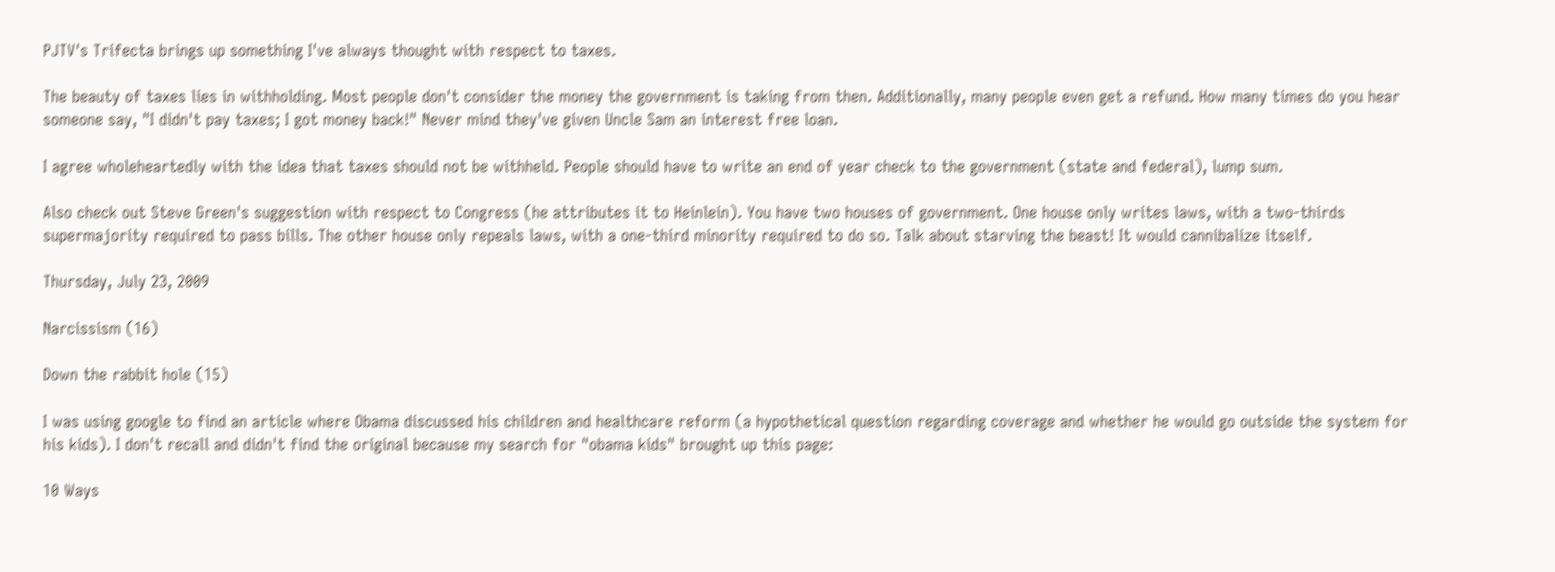PJTV's Trifecta brings up something I've always thought with respect to taxes.

The beauty of taxes lies in withholding. Most people don't consider the money the government is taking from then. Additionally, many people even get a refund. How many times do you hear someone say, "I didn't pay taxes; I got money back!" Never mind they've given Uncle Sam an interest free loan.

I agree wholeheartedly with the idea that taxes should not be withheld. People should have to write an end of year check to the government (state and federal), lump sum.

Also check out Steve Green's suggestion with respect to Congress (he attributes it to Heinlein). You have two houses of government. One house only writes laws, with a two-thirds supermajority required to pass bills. The other house only repeals laws, with a one-third minority required to do so. Talk about starving the beast! It would cannibalize itself.

Thursday, July 23, 2009

Narcissism (16)

Down the rabbit hole (15)

I was using google to find an article where Obama discussed his children and healthcare reform (a hypothetical question regarding coverage and whether he would go outside the system for his kids). I don't recall and didn't find the original because my search for "obama kids" brought up this page:

10 Ways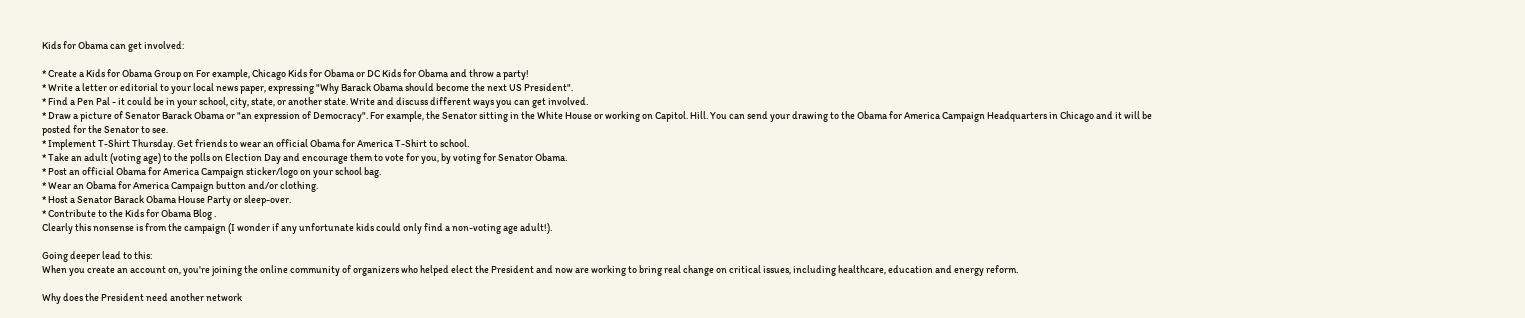Kids for Obama can get involved:

* Create a Kids for Obama Group on For example, Chicago Kids for Obama or DC Kids for Obama and throw a party!
* Write a letter or editorial to your local news paper, expressing "Why Barack Obama should become the next US President".
* Find a Pen Pal - it could be in your school, city, state, or another state. Write and discuss different ways you can get involved.
* Draw a picture of Senator Barack Obama or "an expression of Democracy". For example, the Senator sitting in the White House or working on Capitol. Hill. You can send your drawing to the Obama for America Campaign Headquarters in Chicago and it will be posted for the Senator to see.
* Implement T-Shirt Thursday. Get friends to wear an official Obama for America T-Shirt to school.
* Take an adult (voting age) to the polls on Election Day and encourage them to vote for you, by voting for Senator Obama.
* Post an official Obama for America Campaign sticker/logo on your school bag.
* Wear an Obama for America Campaign button and/or clothing.
* Host a Senator Barack Obama House Party or sleep-over.
* Contribute to the Kids for Obama Blog .
Clearly this nonsense is from the campaign (I wonder if any unfortunate kids could only find a non-voting age adult!).

Going deeper lead to this:
When you create an account on, you're joining the online community of organizers who helped elect the President and now are working to bring real change on critical issues, including healthcare, education and energy reform.

Why does the President need another network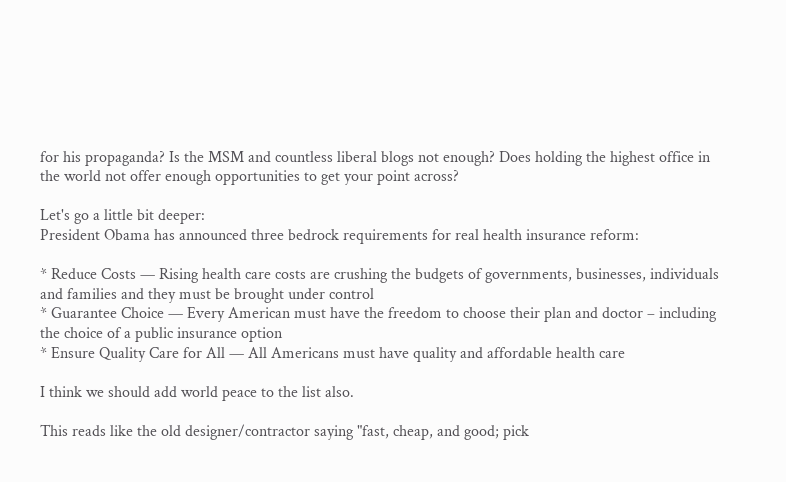for his propaganda? Is the MSM and countless liberal blogs not enough? Does holding the highest office in the world not offer enough opportunities to get your point across?

Let's go a little bit deeper:
President Obama has announced three bedrock requirements for real health insurance reform:

* Reduce Costs — Rising health care costs are crushing the budgets of governments, businesses, individuals and families and they must be brought under control
* Guarantee Choice — Every American must have the freedom to choose their plan and doctor – including the choice of a public insurance option
* Ensure Quality Care for All — All Americans must have quality and affordable health care

I think we should add world peace to the list also.

This reads like the old designer/contractor saying "fast, cheap, and good; pick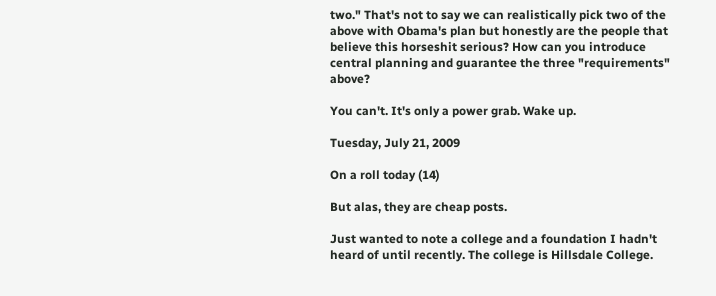two." That's not to say we can realistically pick two of the above with Obama's plan but honestly are the people that believe this horseshit serious? How can you introduce central planning and guarantee the three "requirements" above?

You can't. It's only a power grab. Wake up.

Tuesday, July 21, 2009

On a roll today (14)

But alas, they are cheap posts.

Just wanted to note a college and a foundation I hadn't heard of until recently. The college is Hillsdale College.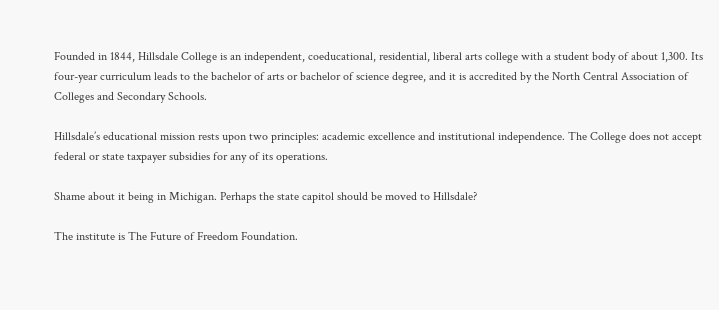Founded in 1844, Hillsdale College is an independent, coeducational, residential, liberal arts college with a student body of about 1,300. Its four-year curriculum leads to the bachelor of arts or bachelor of science degree, and it is accredited by the North Central Association of Colleges and Secondary Schools.

Hillsdale’s educational mission rests upon two principles: academic excellence and institutional independence. The College does not accept federal or state taxpayer subsidies for any of its operations.

Shame about it being in Michigan. Perhaps the state capitol should be moved to Hillsdale?

The institute is The Future of Freedom Foundation.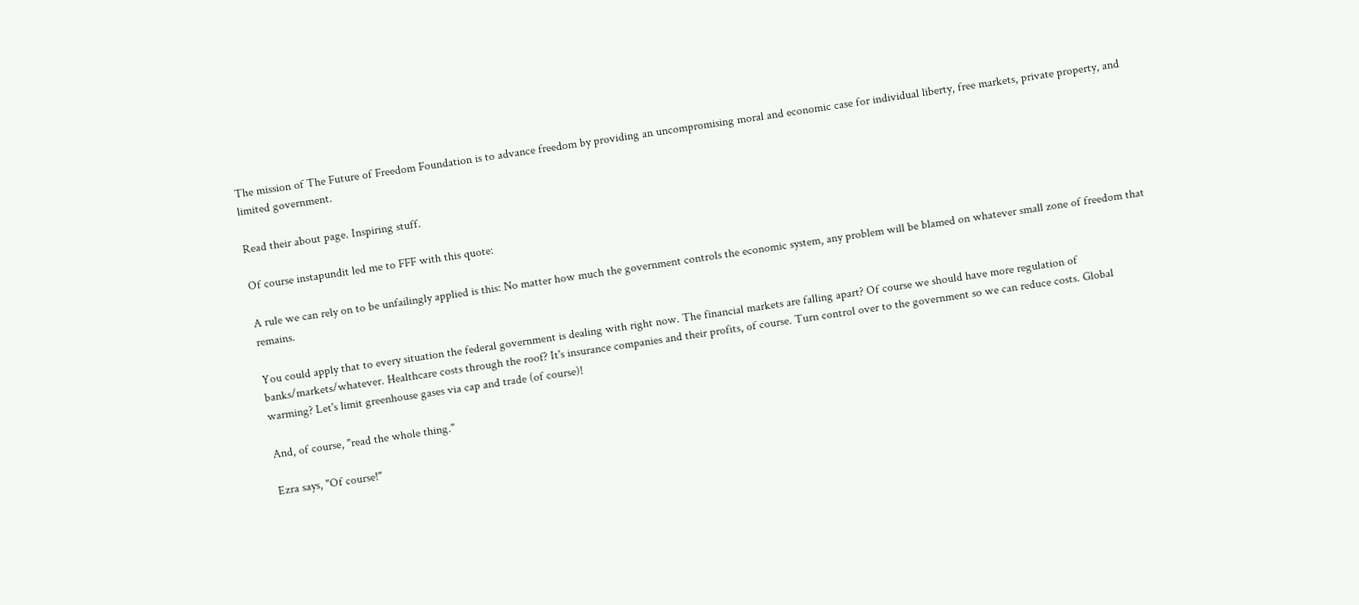The mission of The Future of Freedom Foundation is to advance freedom by providing an uncompromising moral and economic case for individual liberty, free markets, private property, and limited government.

Read their about page. Inspiring stuff.

Of course instapundit led me to FFF with this quote:

A rule we can rely on to be unfailingly applied is this: No matter how much the government controls the economic system, any problem will be blamed on whatever small zone of freedom that remains.

You could apply that to every situation the federal government is dealing with right now. The financial markets are falling apart? Of course we should have more regulation of banks/markets/whatever. Healthcare costs through the roof? It's insurance companies and their profits, of course. Turn control over to the government so we can reduce costs. Global warming? Let's limit greenhouse gases via cap and trade (of course)!

And, of course, "read the whole thing."

Ezra says, "Of course!"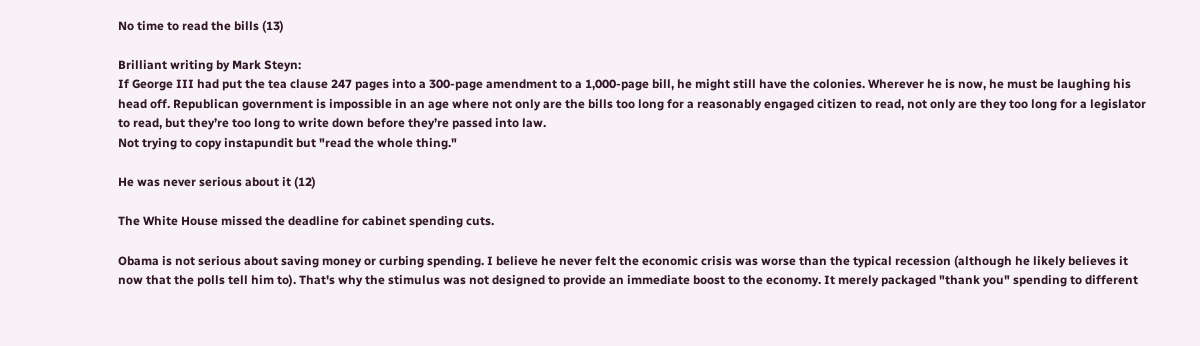No time to read the bills (13)

Brilliant writing by Mark Steyn:
If George III had put the tea clause 247 pages into a 300-page amendment to a 1,000-page bill, he might still have the colonies. Wherever he is now, he must be laughing his head off. Republican government is impossible in an age where not only are the bills too long for a reasonably engaged citizen to read, not only are they too long for a legislator to read, but they’re too long to write down before they’re passed into law.
Not trying to copy instapundit but "read the whole thing."

He was never serious about it (12)

The White House missed the deadline for cabinet spending cuts.

Obama is not serious about saving money or curbing spending. I believe he never felt the economic crisis was worse than the typical recession (although he likely believes it now that the polls tell him to). That's why the stimulus was not designed to provide an immediate boost to the economy. It merely packaged "thank you" spending to different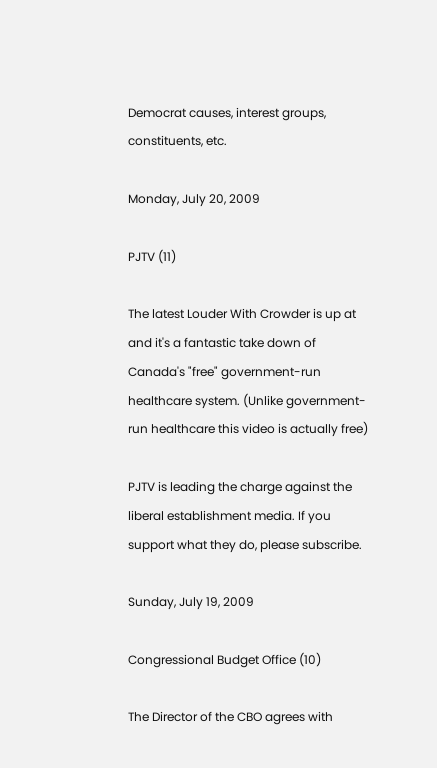Democrat causes, interest groups, constituents, etc.

Monday, July 20, 2009

PJTV (11)

The latest Louder With Crowder is up at and it's a fantastic take down of Canada's "free" government-run healthcare system. (Unlike government-run healthcare this video is actually free)

PJTV is leading the charge against the liberal establishment media. If you support what they do, please subscribe.

Sunday, July 19, 2009

Congressional Budget Office (10)

The Director of the CBO agrees with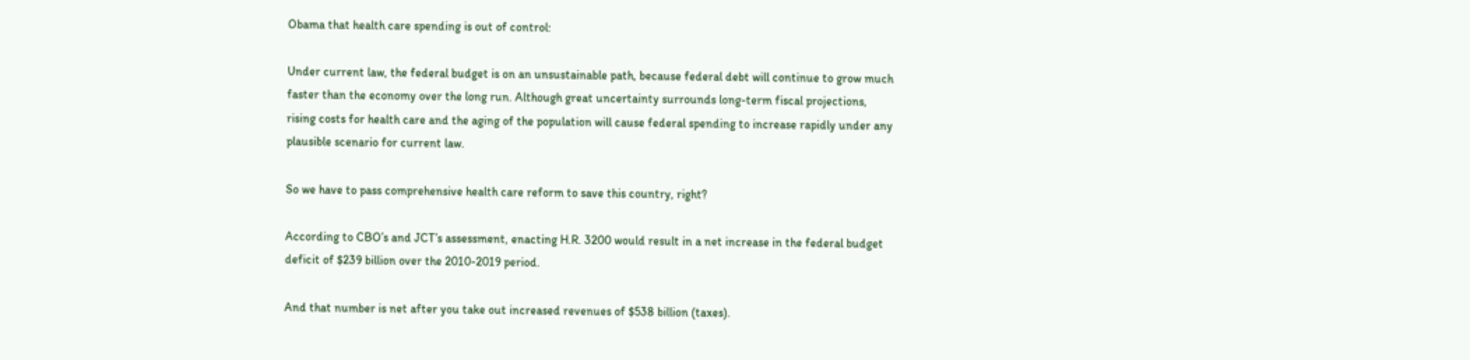Obama that health care spending is out of control:

Under current law, the federal budget is on an unsustainable path, because federal debt will continue to grow much faster than the economy over the long run. Although great uncertainty surrounds long-term fiscal projections, rising costs for health care and the aging of the population will cause federal spending to increase rapidly under any plausible scenario for current law.

So we have to pass comprehensive health care reform to save this country, right?

According to CBO’s and JCT’s assessment, enacting H.R. 3200 would result in a net increase in the federal budget deficit of $239 billion over the 2010-2019 period.

And that number is net after you take out increased revenues of $538 billion (taxes).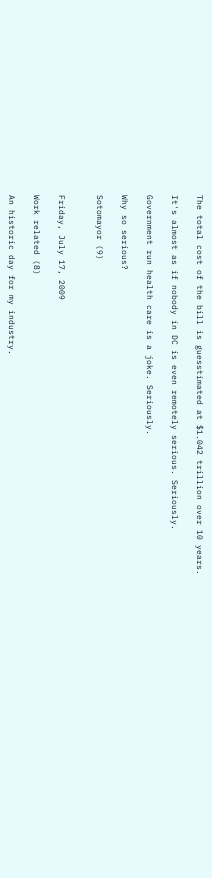The total cost of the bill is guesstimated at $1.042 trillion over 10 years.

It's almost as if nobody in DC is even remotely serious. Seriously.

Government run health care is a joke. Seriously.

Why so serious?

Sotomayor (9)


Friday, July 17, 2009

Work related (8)

An historic day for my industry.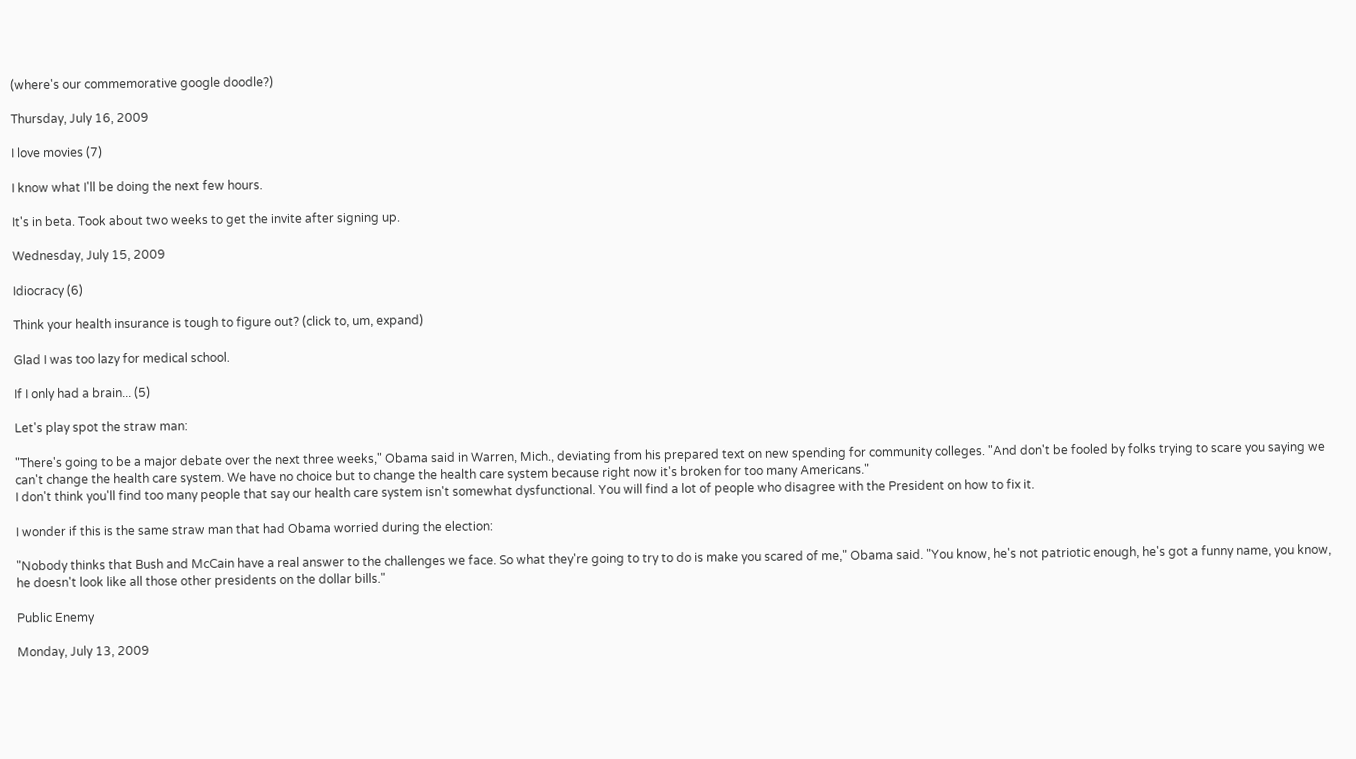(where's our commemorative google doodle?)

Thursday, July 16, 2009

I love movies (7)

I know what I'll be doing the next few hours.

It's in beta. Took about two weeks to get the invite after signing up.

Wednesday, July 15, 2009

Idiocracy (6)

Think your health insurance is tough to figure out? (click to, um, expand)

Glad I was too lazy for medical school.

If I only had a brain... (5)

Let's play spot the straw man:

"There's going to be a major debate over the next three weeks," Obama said in Warren, Mich., deviating from his prepared text on new spending for community colleges. "And don't be fooled by folks trying to scare you saying we can't change the health care system. We have no choice but to change the health care system because right now it's broken for too many Americans."
I don't think you'll find too many people that say our health care system isn't somewhat dysfunctional. You will find a lot of people who disagree with the President on how to fix it.

I wonder if this is the same straw man that had Obama worried during the election:

"Nobody thinks that Bush and McCain have a real answer to the challenges we face. So what they're going to try to do is make you scared of me," Obama said. "You know, he's not patriotic enough, he's got a funny name, you know, he doesn't look like all those other presidents on the dollar bills."

Public Enemy

Monday, July 13, 2009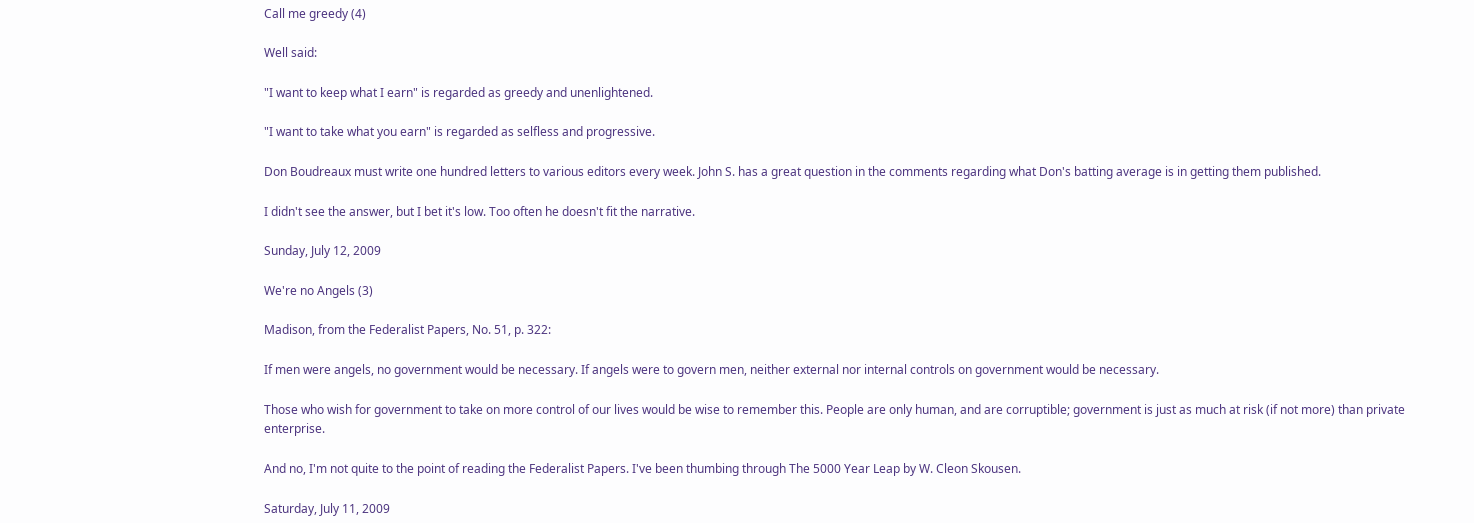Call me greedy (4)

Well said:

"I want to keep what I earn" is regarded as greedy and unenlightened.

"I want to take what you earn" is regarded as selfless and progressive.

Don Boudreaux must write one hundred letters to various editors every week. John S. has a great question in the comments regarding what Don's batting average is in getting them published.

I didn't see the answer, but I bet it's low. Too often he doesn't fit the narrative.

Sunday, July 12, 2009

We're no Angels (3)

Madison, from the Federalist Papers, No. 51, p. 322:

If men were angels, no government would be necessary. If angels were to govern men, neither external nor internal controls on government would be necessary.

Those who wish for government to take on more control of our lives would be wise to remember this. People are only human, and are corruptible; government is just as much at risk (if not more) than private enterprise.

And no, I'm not quite to the point of reading the Federalist Papers. I've been thumbing through The 5000 Year Leap by W. Cleon Skousen.

Saturday, July 11, 2009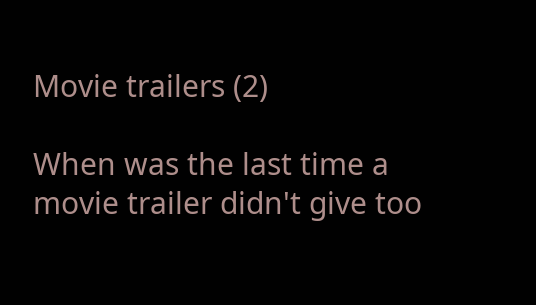Movie trailers (2)

When was the last time a movie trailer didn't give too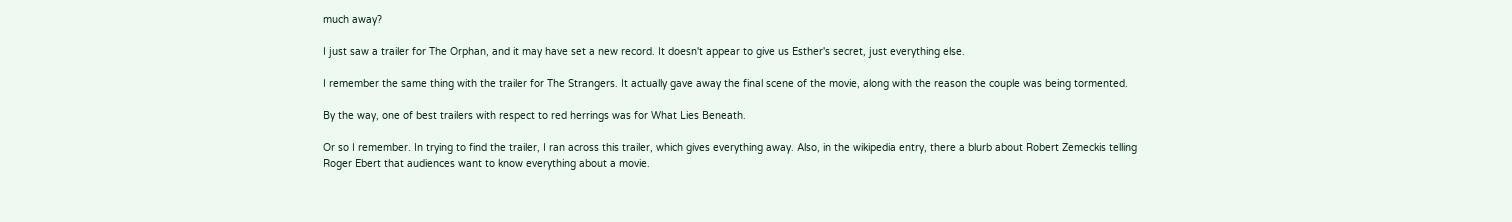much away?

I just saw a trailer for The Orphan, and it may have set a new record. It doesn't appear to give us Esther's secret, just everything else.

I remember the same thing with the trailer for The Strangers. It actually gave away the final scene of the movie, along with the reason the couple was being tormented.

By the way, one of best trailers with respect to red herrings was for What Lies Beneath.

Or so I remember. In trying to find the trailer, I ran across this trailer, which gives everything away. Also, in the wikipedia entry, there a blurb about Robert Zemeckis telling Roger Ebert that audiences want to know everything about a movie.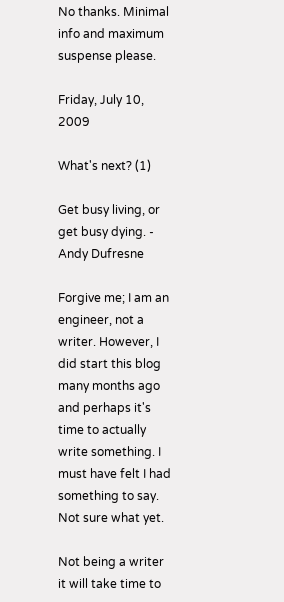No thanks. Minimal info and maximum suspense please.

Friday, July 10, 2009

What's next? (1)

Get busy living, or get busy dying. - Andy Dufresne

Forgive me; I am an engineer, not a writer. However, I did start this blog many months ago and perhaps it's time to actually write something. I must have felt I had something to say. Not sure what yet.

Not being a writer it will take time to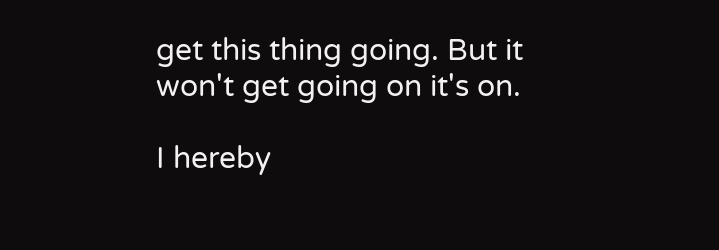get this thing going. But it won't get going on it's on.

I hereby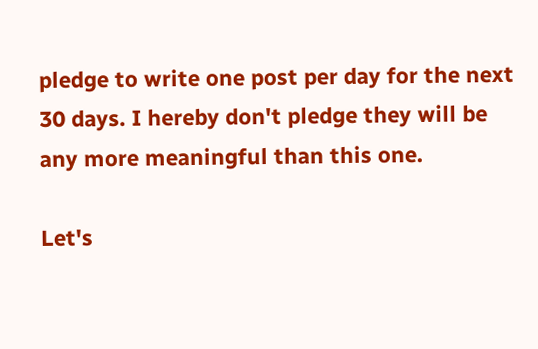pledge to write one post per day for the next 30 days. I hereby don't pledge they will be any more meaningful than this one.

Let's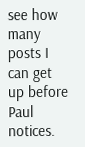see how many posts I can get up before Paul notices.